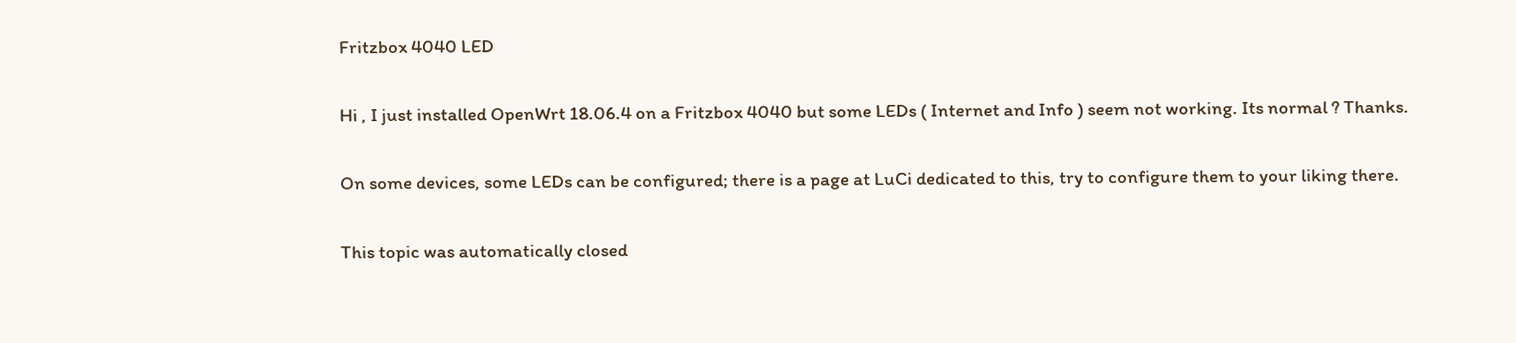Fritzbox 4040 LED

Hi , I just installed OpenWrt 18.06.4 on a Fritzbox 4040 but some LEDs ( Internet and Info ) seem not working. Its normal ? Thanks.

On some devices, some LEDs can be configured; there is a page at LuCi dedicated to this, try to configure them to your liking there.

This topic was automatically closed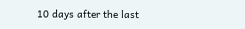10 days after the last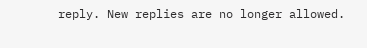reply. New replies are no longer allowed.